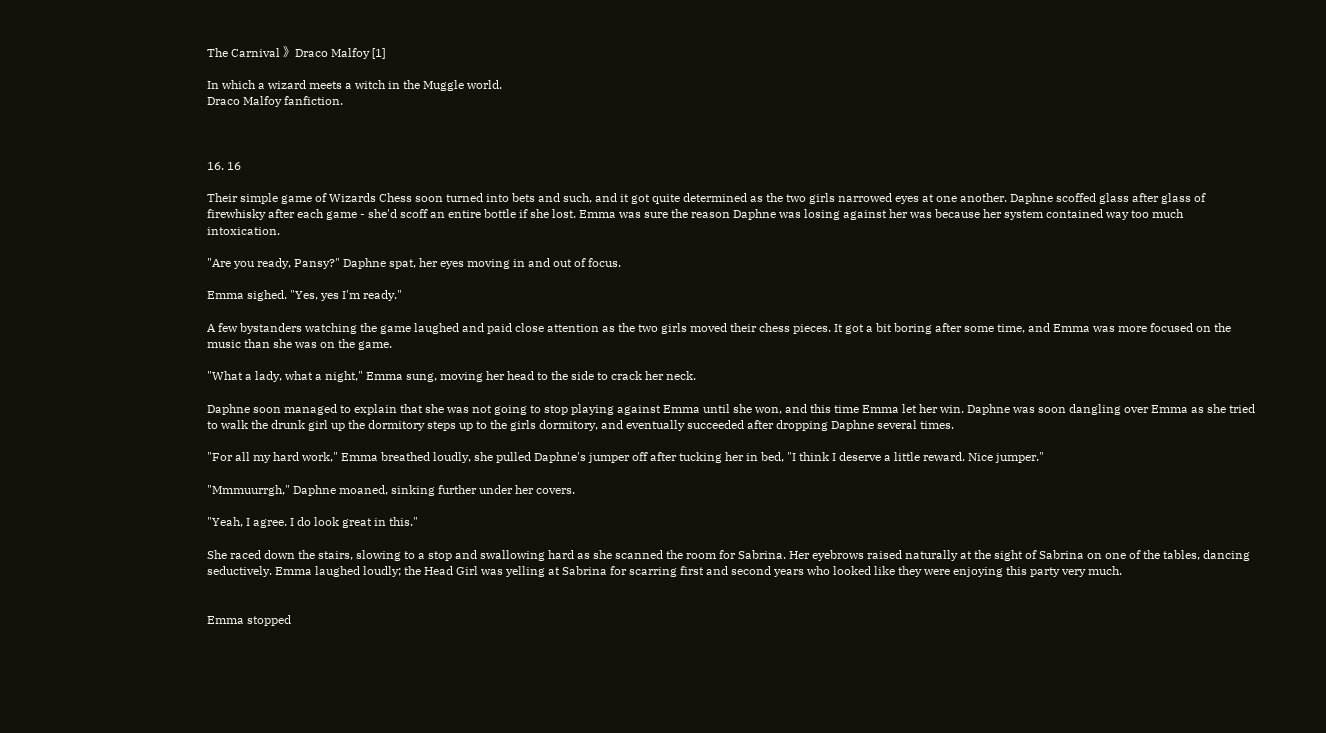The Carnival 》Draco Malfoy [1]

In which a wizard meets a witch in the Muggle world.
Draco Malfoy fanfiction.



16. 16

Their simple game of Wizards Chess soon turned into bets and such, and it got quite determined as the two girls narrowed eyes at one another. Daphne scoffed glass after glass of firewhisky after each game - she'd scoff an entire bottle if she lost. Emma was sure the reason Daphne was losing against her was because her system contained way too much intoxication.

"Are you ready, Pansy?" Daphne spat, her eyes moving in and out of focus.

Emma sighed. "Yes, yes I'm ready."

A few bystanders watching the game laughed and paid close attention as the two girls moved their chess pieces. It got a bit boring after some time, and Emma was more focused on the music than she was on the game.

"What a lady, what a night," Emma sung, moving her head to the side to crack her neck.

Daphne soon managed to explain that she was not going to stop playing against Emma until she won, and this time Emma let her win. Daphne was soon dangling over Emma as she tried to walk the drunk girl up the dormitory steps up to the girls dormitory, and eventually succeeded after dropping Daphne several times.

"For all my hard work," Emma breathed loudly, she pulled Daphne's jumper off after tucking her in bed, "I think I deserve a little reward. Nice jumper."

"Mmmuurrgh," Daphne moaned, sinking further under her covers.

"Yeah, I agree. I do look great in this."

She raced down the stairs, slowing to a stop and swallowing hard as she scanned the room for Sabrina. Her eyebrows raised naturally at the sight of Sabrina on one of the tables, dancing seductively. Emma laughed loudly; the Head Girl was yelling at Sabrina for scarring first and second years who looked like they were enjoying this party very much.


Emma stopped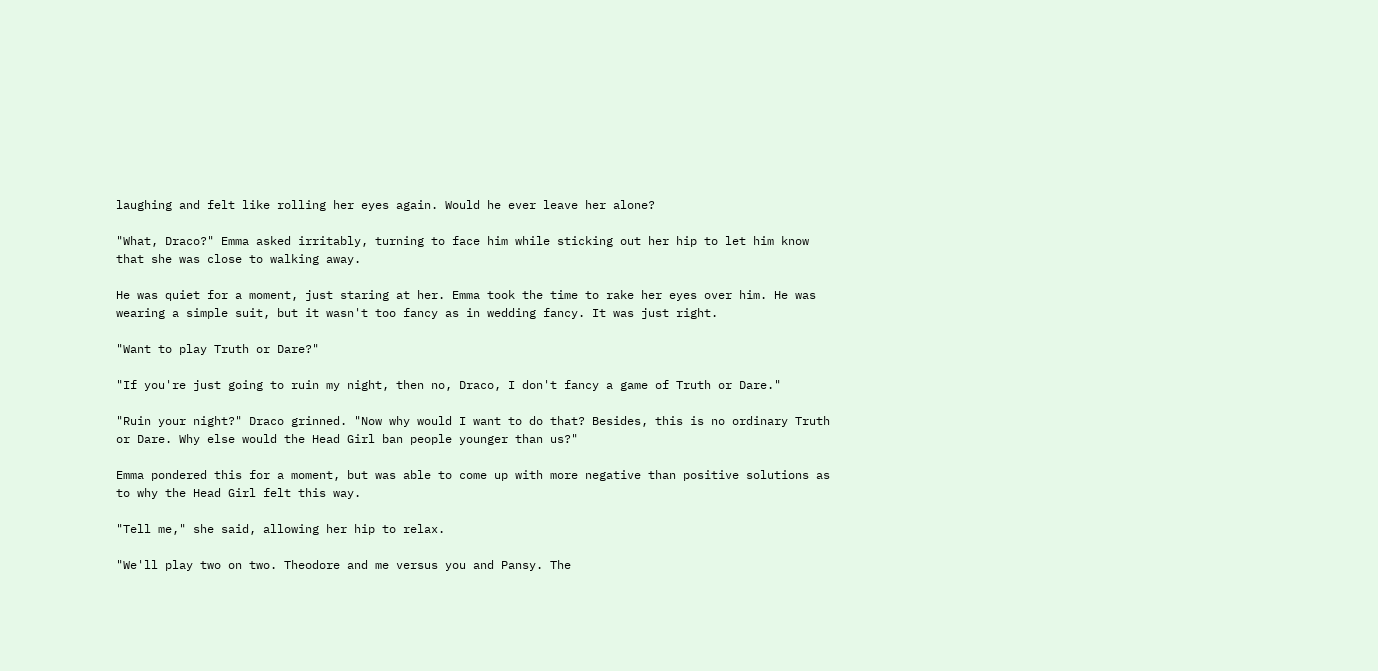laughing and felt like rolling her eyes again. Would he ever leave her alone?

"What, Draco?" Emma asked irritably, turning to face him while sticking out her hip to let him know that she was close to walking away.

He was quiet for a moment, just staring at her. Emma took the time to rake her eyes over him. He was wearing a simple suit, but it wasn't too fancy as in wedding fancy. It was just right.

"Want to play Truth or Dare?"

"If you're just going to ruin my night, then no, Draco, I don't fancy a game of Truth or Dare."

"Ruin your night?" Draco grinned. "Now why would I want to do that? Besides, this is no ordinary Truth or Dare. Why else would the Head Girl ban people younger than us?"

Emma pondered this for a moment, but was able to come up with more negative than positive solutions as to why the Head Girl felt this way.

"Tell me," she said, allowing her hip to relax.

"We'll play two on two. Theodore and me versus you and Pansy. The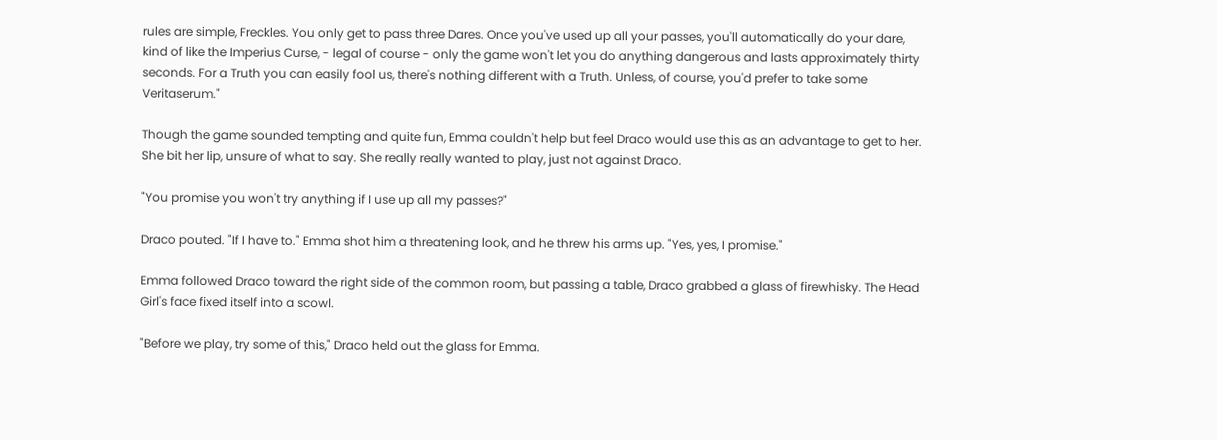rules are simple, Freckles. You only get to pass three Dares. Once you've used up all your passes, you'll automatically do your dare, kind of like the Imperius Curse, - legal of course - only the game won't let you do anything dangerous and lasts approximately thirty seconds. For a Truth you can easily fool us, there's nothing different with a Truth. Unless, of course, you'd prefer to take some Veritaserum."

Though the game sounded tempting and quite fun, Emma couldn't help but feel Draco would use this as an advantage to get to her. She bit her lip, unsure of what to say. She really really wanted to play, just not against Draco.

"You promise you won't try anything if I use up all my passes?"

Draco pouted. "If I have to." Emma shot him a threatening look, and he threw his arms up. "Yes, yes, I promise."

Emma followed Draco toward the right side of the common room, but passing a table, Draco grabbed a glass of firewhisky. The Head Girl's face fixed itself into a scowl.

"Before we play, try some of this," Draco held out the glass for Emma.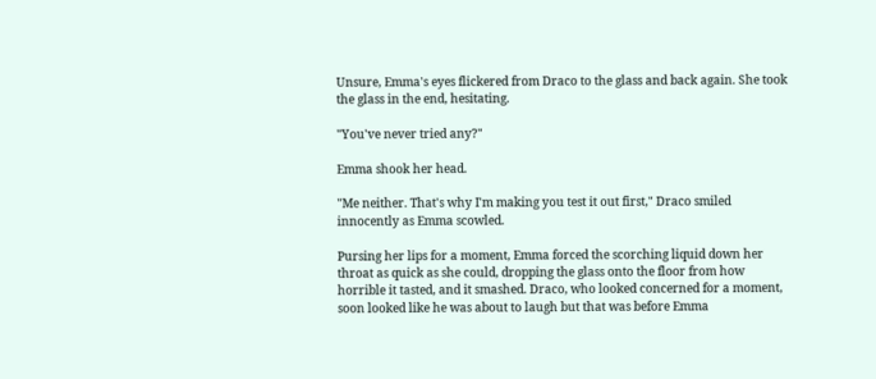Unsure, Emma's eyes flickered from Draco to the glass and back again. She took the glass in the end, hesitating.

"You've never tried any?"

Emma shook her head.

"Me neither. That's why I'm making you test it out first," Draco smiled innocently as Emma scowled.

Pursing her lips for a moment, Emma forced the scorching liquid down her throat as quick as she could, dropping the glass onto the floor from how horrible it tasted, and it smashed. Draco, who looked concerned for a moment, soon looked like he was about to laugh but that was before Emma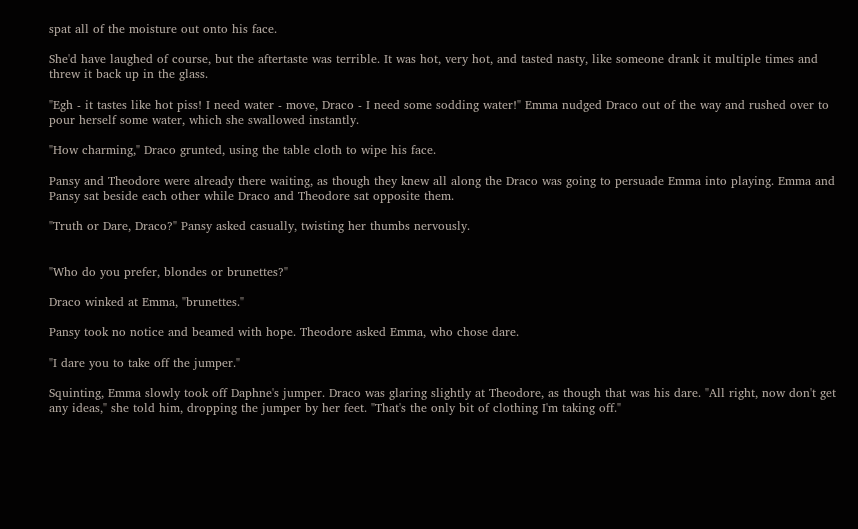spat all of the moisture out onto his face.

She'd have laughed of course, but the aftertaste was terrible. It was hot, very hot, and tasted nasty, like someone drank it multiple times and threw it back up in the glass.

"Egh - it tastes like hot piss! I need water - move, Draco - I need some sodding water!" Emma nudged Draco out of the way and rushed over to pour herself some water, which she swallowed instantly.

"How charming," Draco grunted, using the table cloth to wipe his face.

Pansy and Theodore were already there waiting, as though they knew all along the Draco was going to persuade Emma into playing. Emma and Pansy sat beside each other while Draco and Theodore sat opposite them.

"Truth or Dare, Draco?" Pansy asked casually, twisting her thumbs nervously.


"Who do you prefer, blondes or brunettes?"

Draco winked at Emma, "brunettes."

Pansy took no notice and beamed with hope. Theodore asked Emma, who chose dare.

"I dare you to take off the jumper."

Squinting, Emma slowly took off Daphne's jumper. Draco was glaring slightly at Theodore, as though that was his dare. "All right, now don't get any ideas," she told him, dropping the jumper by her feet. "That's the only bit of clothing I'm taking off."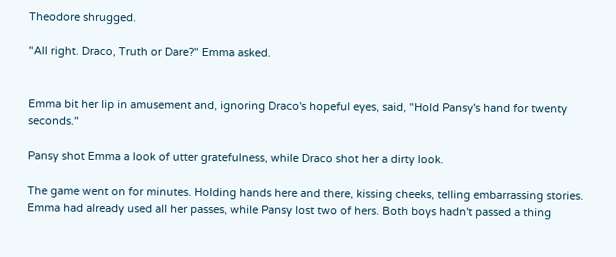Theodore shrugged.

"All right. Draco, Truth or Dare?" Emma asked.


Emma bit her lip in amusement and, ignoring Draco's hopeful eyes, said, "Hold Pansy's hand for twenty seconds."

Pansy shot Emma a look of utter gratefulness, while Draco shot her a dirty look.

The game went on for minutes. Holding hands here and there, kissing cheeks, telling embarrassing stories. Emma had already used all her passes, while Pansy lost two of hers. Both boys hadn't passed a thing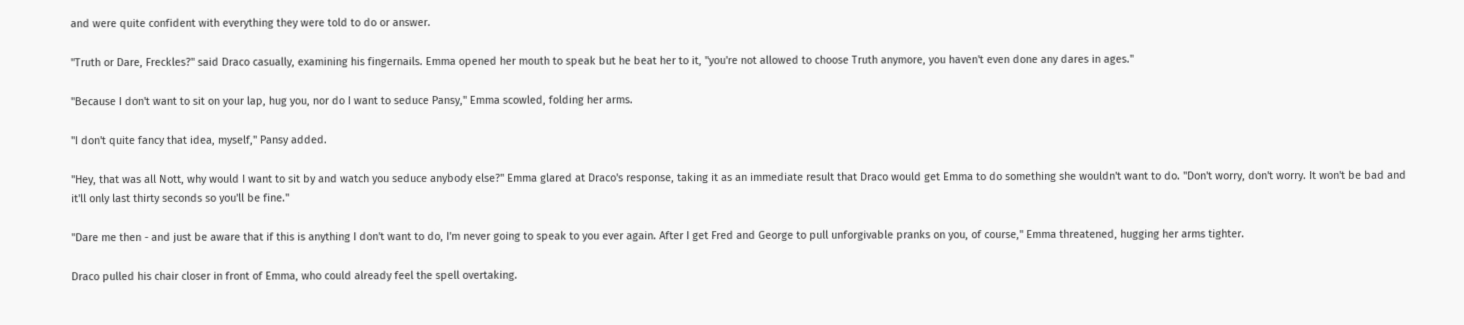and were quite confident with everything they were told to do or answer.

"Truth or Dare, Freckles?" said Draco casually, examining his fingernails. Emma opened her mouth to speak but he beat her to it, "you're not allowed to choose Truth anymore, you haven't even done any dares in ages."

"Because I don't want to sit on your lap, hug you, nor do I want to seduce Pansy," Emma scowled, folding her arms.

"I don't quite fancy that idea, myself," Pansy added.

"Hey, that was all Nott, why would I want to sit by and watch you seduce anybody else?" Emma glared at Draco's response, taking it as an immediate result that Draco would get Emma to do something she wouldn't want to do. "Don't worry, don't worry. It won't be bad and it'll only last thirty seconds so you'll be fine."

"Dare me then - and just be aware that if this is anything I don't want to do, I'm never going to speak to you ever again. After I get Fred and George to pull unforgivable pranks on you, of course," Emma threatened, hugging her arms tighter.

Draco pulled his chair closer in front of Emma, who could already feel the spell overtaking.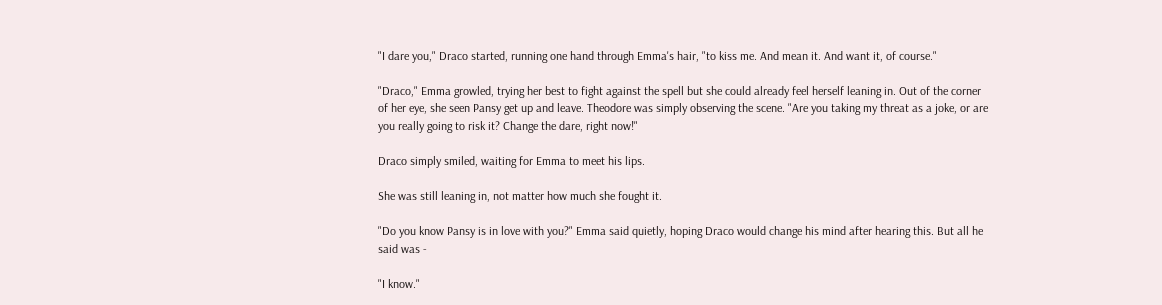"I dare you," Draco started, running one hand through Emma's hair, "to kiss me. And mean it. And want it, of course."

"Draco," Emma growled, trying her best to fight against the spell but she could already feel herself leaning in. Out of the corner of her eye, she seen Pansy get up and leave. Theodore was simply observing the scene. "Are you taking my threat as a joke, or are you really going to risk it? Change the dare, right now!"

Draco simply smiled, waiting for Emma to meet his lips.

She was still leaning in, not matter how much she fought it.

"Do you know Pansy is in love with you?" Emma said quietly, hoping Draco would change his mind after hearing this. But all he said was -

"I know."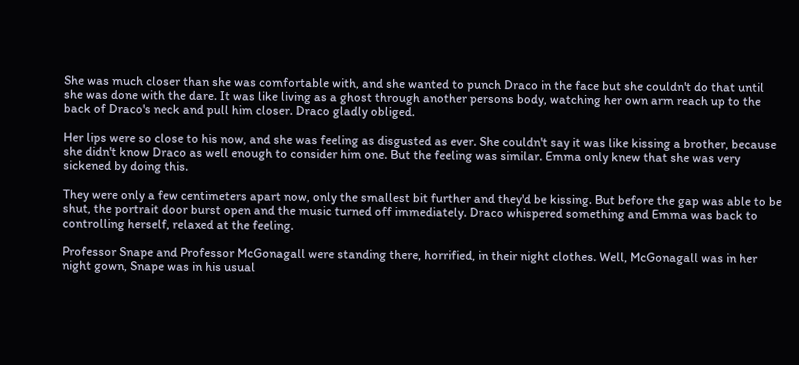She was much closer than she was comfortable with, and she wanted to punch Draco in the face but she couldn't do that until she was done with the dare. It was like living as a ghost through another persons body, watching her own arm reach up to the back of Draco's neck and pull him closer. Draco gladly obliged.

Her lips were so close to his now, and she was feeling as disgusted as ever. She couldn't say it was like kissing a brother, because she didn't know Draco as well enough to consider him one. But the feeling was similar. Emma only knew that she was very sickened by doing this.

They were only a few centimeters apart now, only the smallest bit further and they'd be kissing. But before the gap was able to be shut, the portrait door burst open and the music turned off immediately. Draco whispered something and Emma was back to controlling herself, relaxed at the feeling.

Professor Snape and Professor McGonagall were standing there, horrified, in their night clothes. Well, McGonagall was in her night gown, Snape was in his usual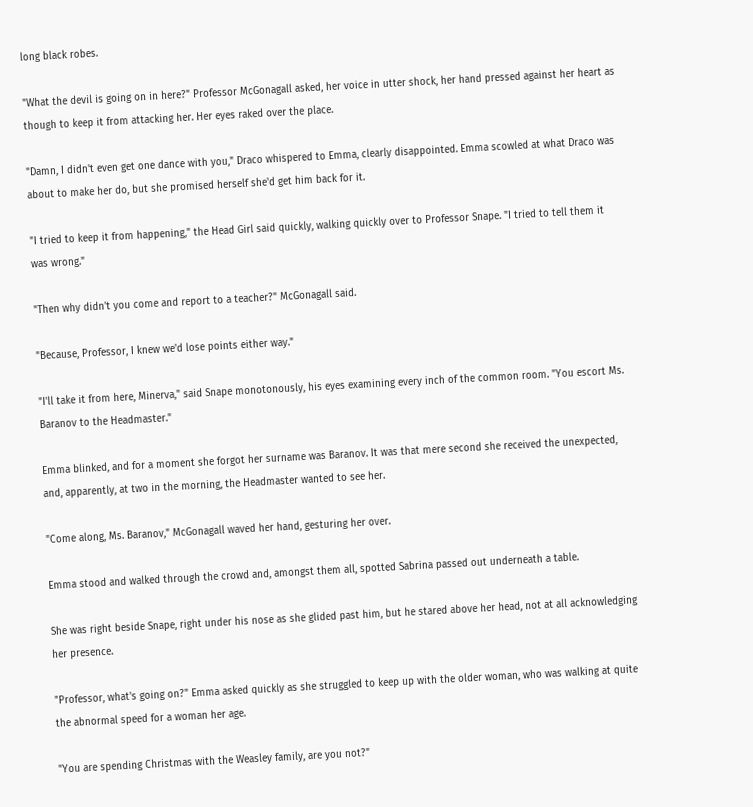long black robes.

"What the devil is going on in here?" Professor McGonagall asked, her voice in utter shock, her hand pressed against her heart as though to keep it from attacking her. Her eyes raked over the place.

"Damn, I didn't even get one dance with you," Draco whispered to Emma, clearly disappointed. Emma scowled at what Draco was about to make her do, but she promised herself she'd get him back for it.

"I tried to keep it from happening," the Head Girl said quickly, walking quickly over to Professor Snape. "I tried to tell them it was wrong."

"Then why didn't you come and report to a teacher?" McGonagall said.

"Because, Professor, I knew we'd lose points either way."

"I'll take it from here, Minerva," said Snape monotonously, his eyes examining every inch of the common room. "You escort Ms. Baranov to the Headmaster."

Emma blinked, and for a moment she forgot her surname was Baranov. It was that mere second she received the unexpected, and, apparently, at two in the morning, the Headmaster wanted to see her.

"Come along, Ms. Baranov," McGonagall waved her hand, gesturing her over.

Emma stood and walked through the crowd and, amongst them all, spotted Sabrina passed out underneath a table.

She was right beside Snape, right under his nose as she glided past him, but he stared above her head, not at all acknowledging her presence.

"Professor, what's going on?" Emma asked quickly as she struggled to keep up with the older woman, who was walking at quite the abnormal speed for a woman her age.

"You are spending Christmas with the Weasley family, are you not?"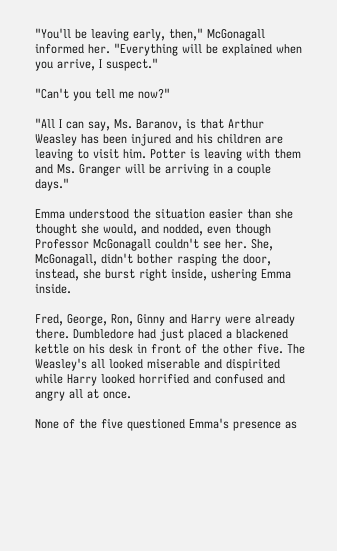"You'll be leaving early, then," McGonagall informed her. "Everything will be explained when you arrive, I suspect."

"Can't you tell me now?"

"All I can say, Ms. Baranov, is that Arthur Weasley has been injured and his children are leaving to visit him. Potter is leaving with them and Ms. Granger will be arriving in a couple days."

Emma understood the situation easier than she thought she would, and nodded, even though Professor McGonagall couldn't see her. She, McGonagall, didn't bother rasping the door, instead, she burst right inside, ushering Emma inside.

Fred, George, Ron, Ginny and Harry were already there. Dumbledore had just placed a blackened kettle on his desk in front of the other five. The Weasley's all looked miserable and dispirited while Harry looked horrified and confused and angry all at once.

None of the five questioned Emma's presence as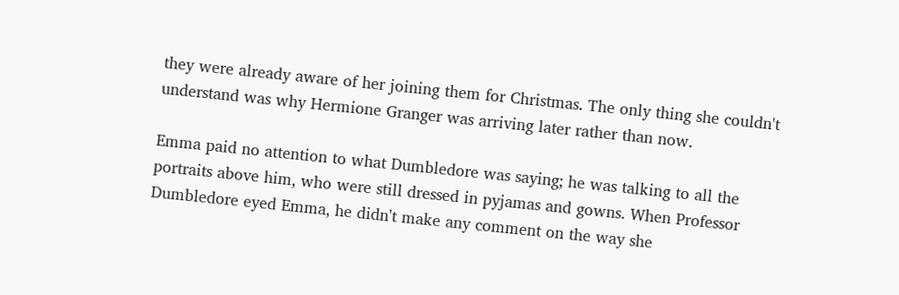they were already aware of her joining them for Christmas. The only thing she couldn't understand was why Hermione Granger was arriving later rather than now.

Emma paid no attention to what Dumbledore was saying; he was talking to all the portraits above him, who were still dressed in pyjamas and gowns. When Professor Dumbledore eyed Emma, he didn't make any comment on the way she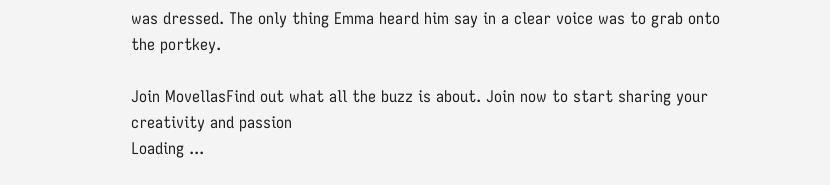was dressed. The only thing Emma heard him say in a clear voice was to grab onto the portkey.

Join MovellasFind out what all the buzz is about. Join now to start sharing your creativity and passion
Loading ...